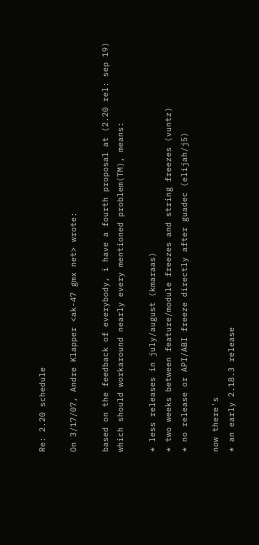Re: 2.20 schedule

On 3/17/07, Andre Klapper <ak-47 gmx net> wrote:

based on the feedback of everybody, i have a fourth proposal at (2.20 rel: sep 19)
which should workaround nearly every mentioned problem(TM), means:

* less releases in july/august (kmaraas)
* two weeks between feature/module freezes and string freezes (vuntz)
* no release or API/ABI freeze directly after guadec (elijah/j5)

now there's
* an early 2.18.3 release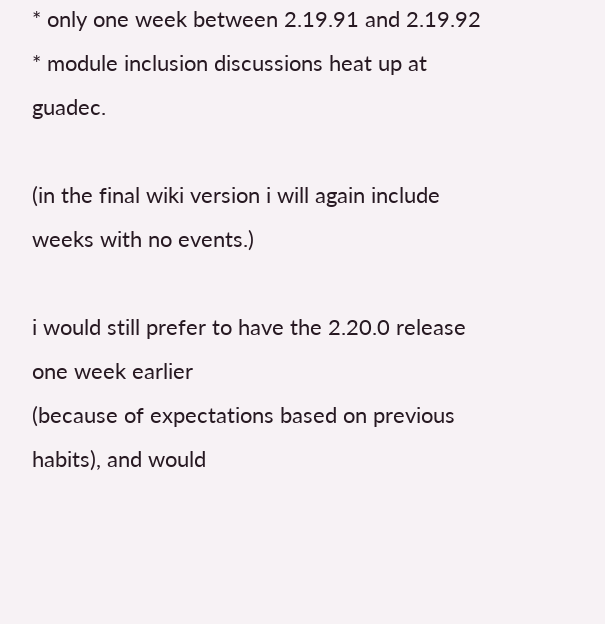* only one week between 2.19.91 and 2.19.92
* module inclusion discussions heat up at guadec.

(in the final wiki version i will again include weeks with no events.)

i would still prefer to have the 2.20.0 release one week earlier
(because of expectations based on previous habits), and would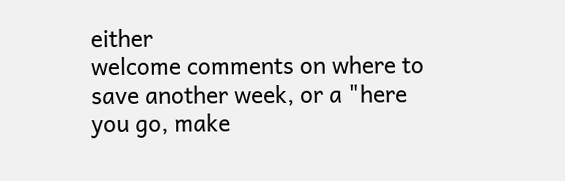either
welcome comments on where to save another week, or a "here you go, make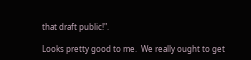that draft public!".

Looks pretty good to me.  We really ought to get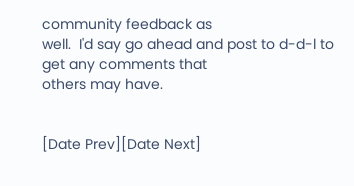community feedback as
well.  I'd say go ahead and post to d-d-l to get any comments that
others may have.


[Date Prev][Date Next]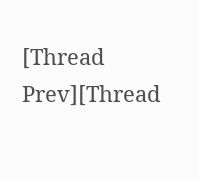[Thread Prev][Thread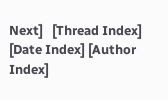Next]   [Thread Index] [Date Index] [Author Index]